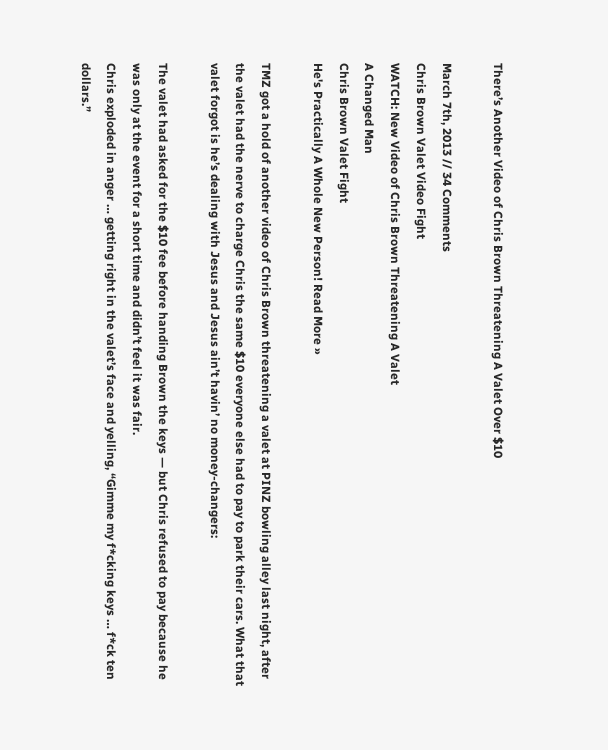There’s Another Video of Chris Brown Threatening A Valet Over $10

March 7th, 2013 // 34 Comments
Chris Brown Valet Video Fight
WATCH: New Video of Chris Brown Threatening A Valet
A Changed Man
Chris Brown Valet Fight
He's Practically A Whole New Person! Read More »

TMZ got a hold of another video of Chris Brown threatening a valet at PINZ bowling alley last night, after the valet had the nerve to charge Chris the same $10 everyone else had to pay to park their cars. What that valet forgot is he’s dealing with Jesus and Jesus ain’t havin’ no money-changers:

The valet had asked for the $10 fee before handing Brown the keys — but Chris refused to pay because he was only at the event for a short time and didn’t feel it was fair.
Chris exploded in anger … getting right in the valet’s face and yelling, “Gimme my f*cking keys … f*ck ten dollars.”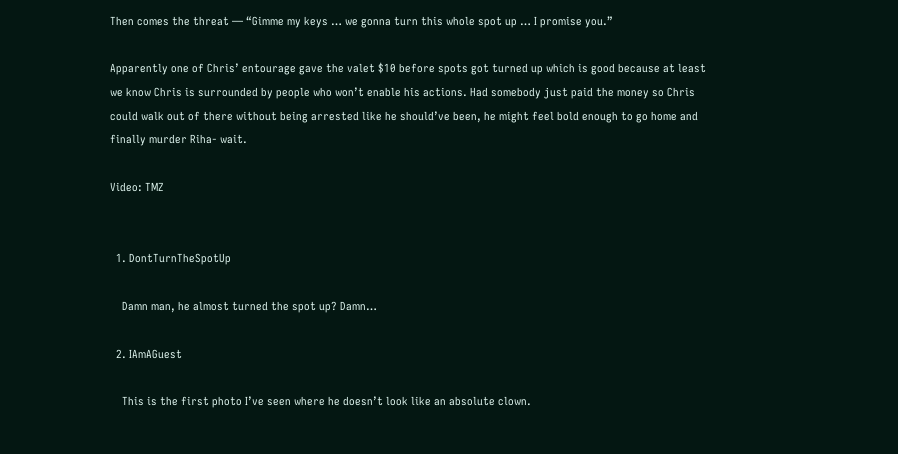Then comes the threat — “Gimme my keys … we gonna turn this whole spot up … I promise you.”

Apparently one of Chris’ entourage gave the valet $10 before spots got turned up which is good because at least we know Chris is surrounded by people who won’t enable his actions. Had somebody just paid the money so Chris could walk out of there without being arrested like he should’ve been, he might feel bold enough to go home and finally murder Riha- wait.

Video: TMZ


  1. DontTurnTheSpotUp

    Damn man, he almost turned the spot up? Damn…

  2. IAmAGuest

    This is the first photo I’ve seen where he doesn’t look like an absolute clown.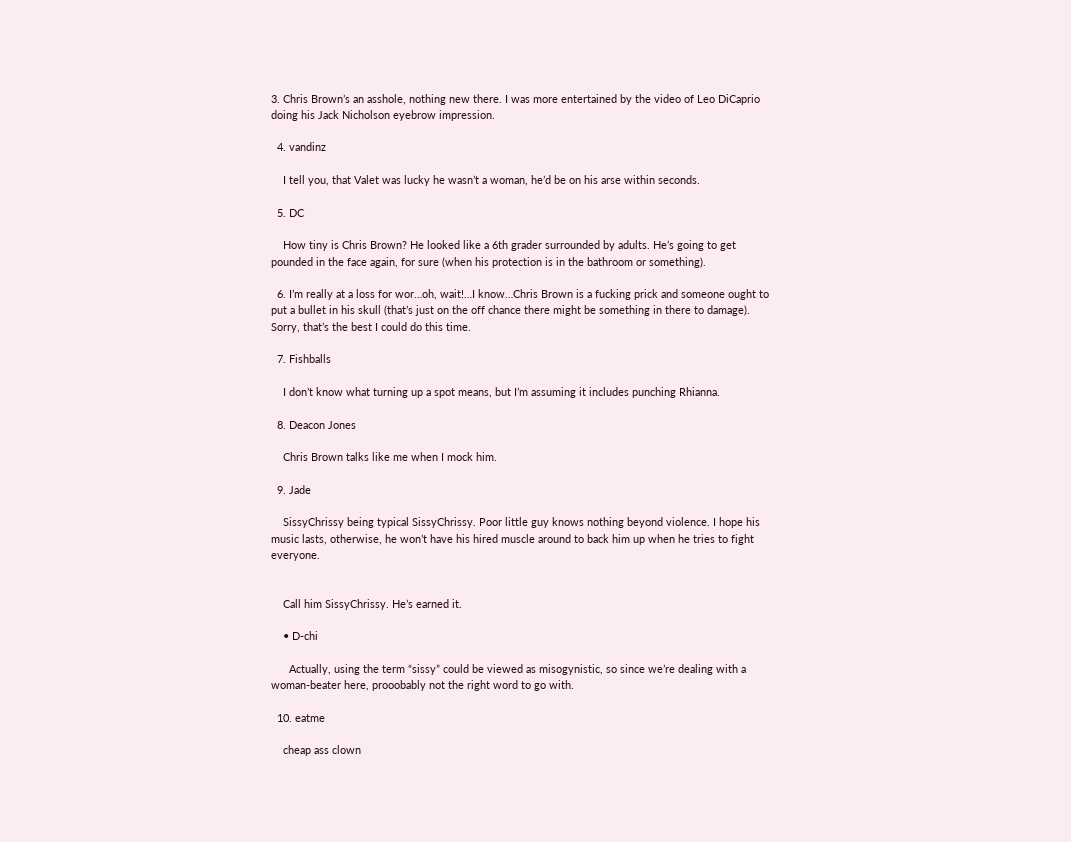3. Chris Brown’s an asshole, nothing new there. I was more entertained by the video of Leo DiCaprio doing his Jack Nicholson eyebrow impression.

  4. vandinz

    I tell you, that Valet was lucky he wasn’t a woman, he’d be on his arse within seconds.

  5. DC

    How tiny is Chris Brown? He looked like a 6th grader surrounded by adults. He’s going to get pounded in the face again, for sure (when his protection is in the bathroom or something).

  6. I’m really at a loss for wor…oh, wait!…I know…Chris Brown is a fucking prick and someone ought to put a bullet in his skull (that’s just on the off chance there might be something in there to damage). Sorry, that’s the best I could do this time.

  7. Fishballs

    I don’t know what turning up a spot means, but I’m assuming it includes punching Rhianna.

  8. Deacon Jones

    Chris Brown talks like me when I mock him.

  9. Jade

    SissyChrissy being typical SissyChrissy. Poor little guy knows nothing beyond violence. I hope his music lasts, otherwise, he won’t have his hired muscle around to back him up when he tries to fight everyone.


    Call him SissyChrissy. He’s earned it.

    • D-chi

      Actually, using the term “sissy” could be viewed as misogynistic, so since we’re dealing with a woman-beater here, prooobably not the right word to go with.

  10. eatme

    cheap ass clown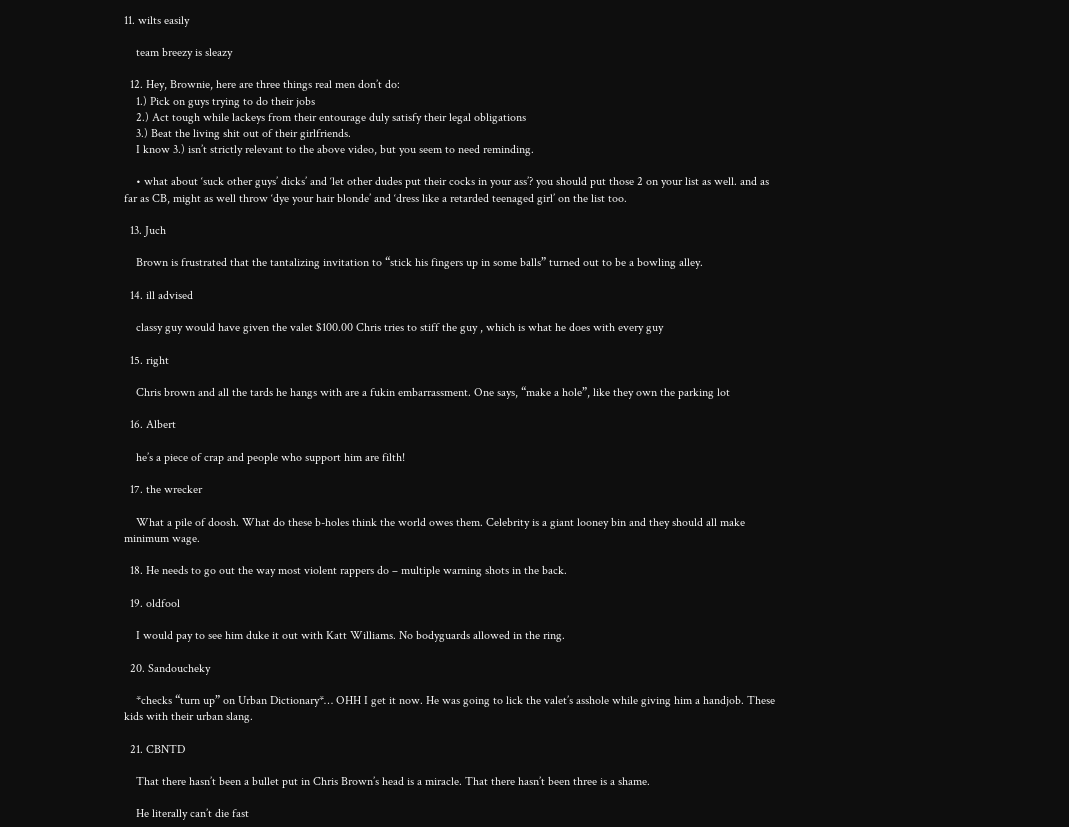11. wilts easily

    team breezy is sleazy

  12. Hey, Brownie, here are three things real men don’t do:
    1.) Pick on guys trying to do their jobs
    2.) Act tough while lackeys from their entourage duly satisfy their legal obligations
    3.) Beat the living shit out of their girlfriends.
    I know 3.) isn’t strictly relevant to the above video, but you seem to need reminding.

    • what about ‘suck other guys’ dicks’ and ‘let other dudes put their cocks in your ass’? you should put those 2 on your list as well. and as far as CB, might as well throw ‘dye your hair blonde’ and ‘dress like a retarded teenaged girl’ on the list too.

  13. Juch

    Brown is frustrated that the tantalizing invitation to “stick his fingers up in some balls” turned out to be a bowling alley.

  14. ill advised

    classy guy would have given the valet $100.00 Chris tries to stiff the guy , which is what he does with every guy

  15. right

    Chris brown and all the tards he hangs with are a fukin embarrassment. One says, “make a hole”, like they own the parking lot

  16. Albert

    he’s a piece of crap and people who support him are filth!

  17. the wrecker

    What a pile of doosh. What do these b-holes think the world owes them. Celebrity is a giant looney bin and they should all make minimum wage.

  18. He needs to go out the way most violent rappers do – multiple warning shots in the back.

  19. oldfool

    I would pay to see him duke it out with Katt Williams. No bodyguards allowed in the ring.

  20. Sandoucheky

    *checks “turn up” on Urban Dictionary*… OHH I get it now. He was going to lick the valet’s asshole while giving him a handjob. These kids with their urban slang.

  21. CBNTD

    That there hasn’t been a bullet put in Chris Brown’s head is a miracle. That there hasn’t been three is a shame.

    He literally can’t die fast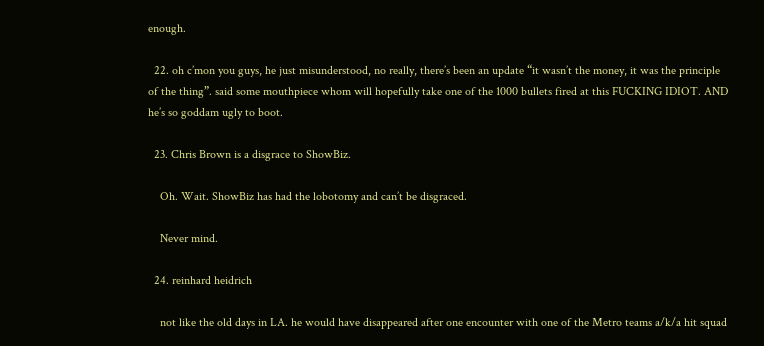enough.

  22. oh c’mon you guys, he just misunderstood, no really, there’s been an update “it wasn’t the money, it was the principle of the thing”. said some mouthpiece whom will hopefully take one of the 1000 bullets fired at this FUCKING IDIOT. AND he’s so goddam ugly to boot.

  23. Chris Brown is a disgrace to ShowBiz.

    Oh. Wait. ShowBiz has had the lobotomy and can’t be disgraced.

    Never mind.

  24. reinhard heidrich

    not like the old days in LA. he would have disappeared after one encounter with one of the Metro teams a/k/a hit squad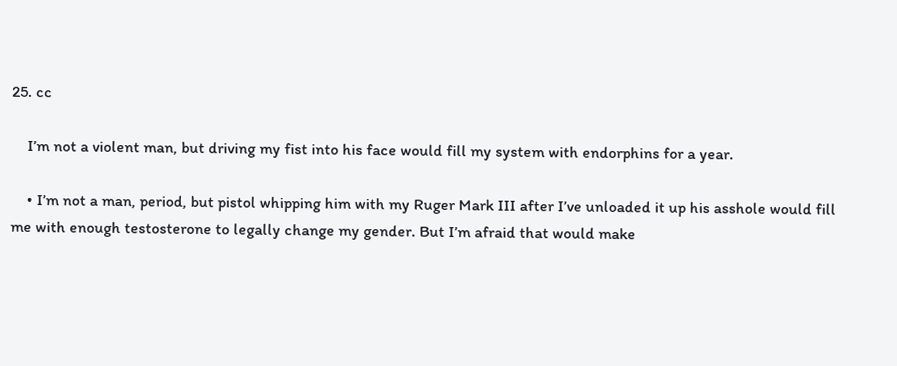25. cc

    I’m not a violent man, but driving my fist into his face would fill my system with endorphins for a year.

    • I’m not a man, period, but pistol whipping him with my Ruger Mark III after I’ve unloaded it up his asshole would fill me with enough testosterone to legally change my gender. But I’m afraid that would make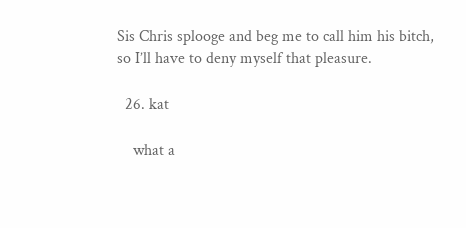Sis Chris splooge and beg me to call him his bitch, so I’ll have to deny myself that pleasure.

  26. kat

    what a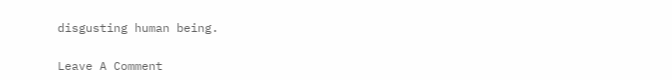disgusting human being.

Leave A Comment